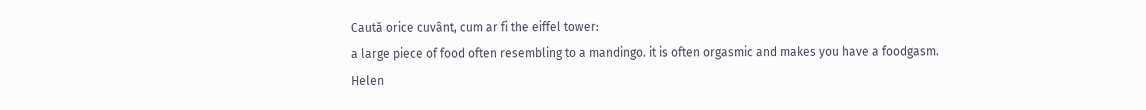Caută orice cuvânt, cum ar fi the eiffel tower:
a large piece of food often resembling to a mandingo. it is often orgasmic and makes you have a foodgasm.
Helen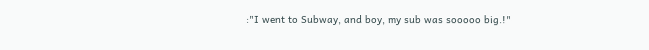:"I went to Subway, and boy, my sub was sooooo big.!"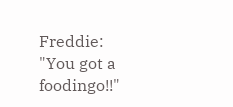Freddie: "You got a foodingo!!"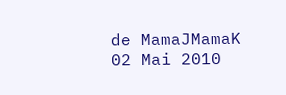de MamaJMamaK 02 Mai 2010